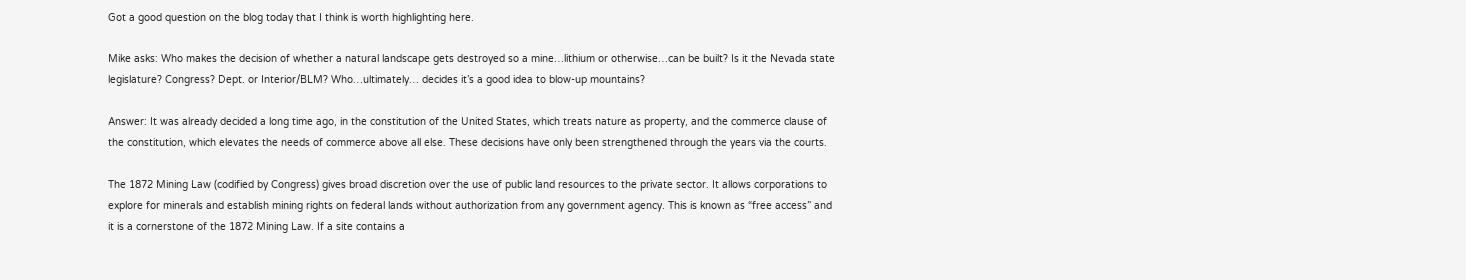Got a good question on the blog today that I think is worth highlighting here.

Mike asks: Who makes the decision of whether a natural landscape gets destroyed so a mine…lithium or otherwise…can be built? Is it the Nevada state legislature? Congress? Dept. or Interior/BLM? Who…ultimately… decides it’s a good idea to blow-up mountains?

Answer: It was already decided a long time ago, in the constitution of the United States, which treats nature as property, and the commerce clause of the constitution, which elevates the needs of commerce above all else. These decisions have only been strengthened through the years via the courts.

The 1872 Mining Law (codified by Congress) gives broad discretion over the use of public land resources to the private sector. It allows corporations to explore for minerals and establish mining rights on federal lands without authorization from any government agency. This is known as “free access” and it is a cornerstone of the 1872 Mining Law. If a site contains a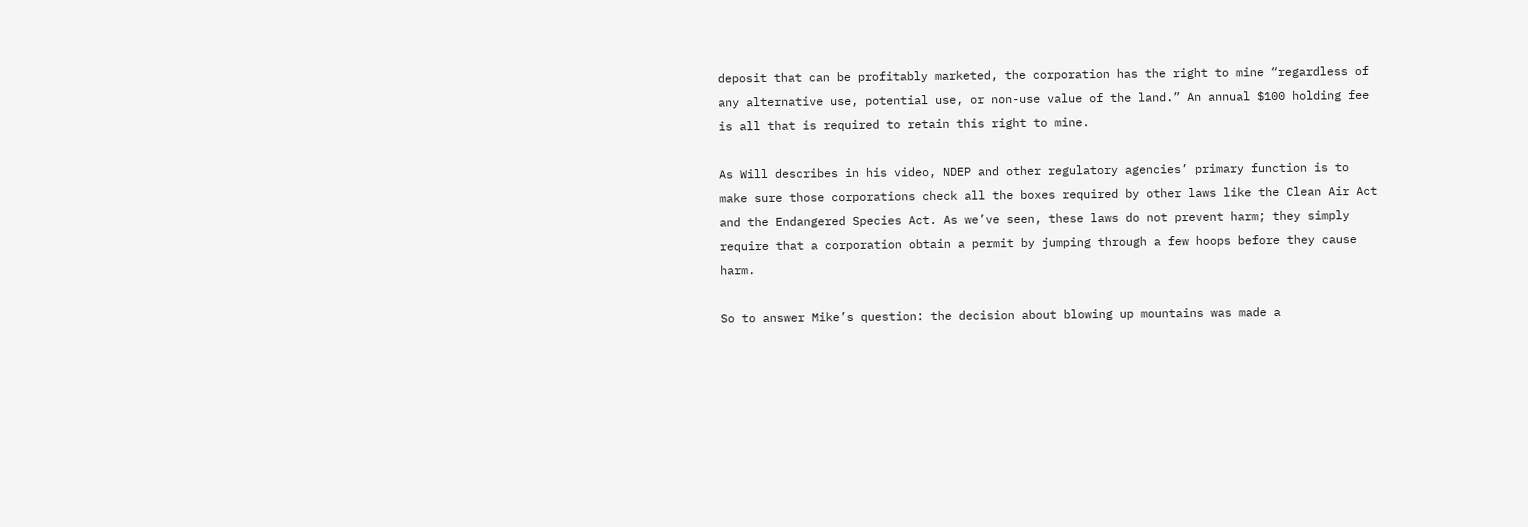deposit that can be profitably marketed, the corporation has the right to mine “regardless of any alternative use, potential use, or non-use value of the land.” An annual $100 holding fee is all that is required to retain this right to mine.

As Will describes in his video, NDEP and other regulatory agencies’ primary function is to make sure those corporations check all the boxes required by other laws like the Clean Air Act and the Endangered Species Act. As we’ve seen, these laws do not prevent harm; they simply require that a corporation obtain a permit by jumping through a few hoops before they cause harm.

So to answer Mike’s question: the decision about blowing up mountains was made a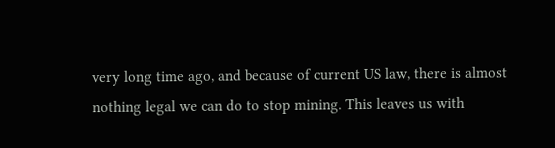very long time ago, and because of current US law, there is almost nothing legal we can do to stop mining. This leaves us with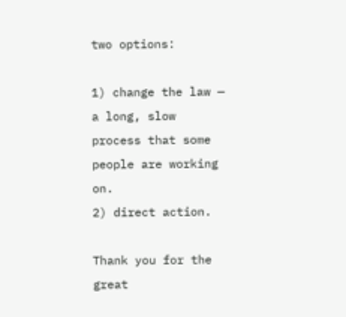two options:

1) change the law — a long, slow process that some people are working on.
2) direct action.

Thank you for the great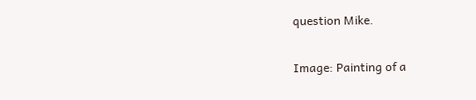question Mike.

Image: Painting of a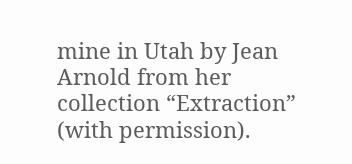mine in Utah by Jean Arnold from her collection “Extraction” (with permission).